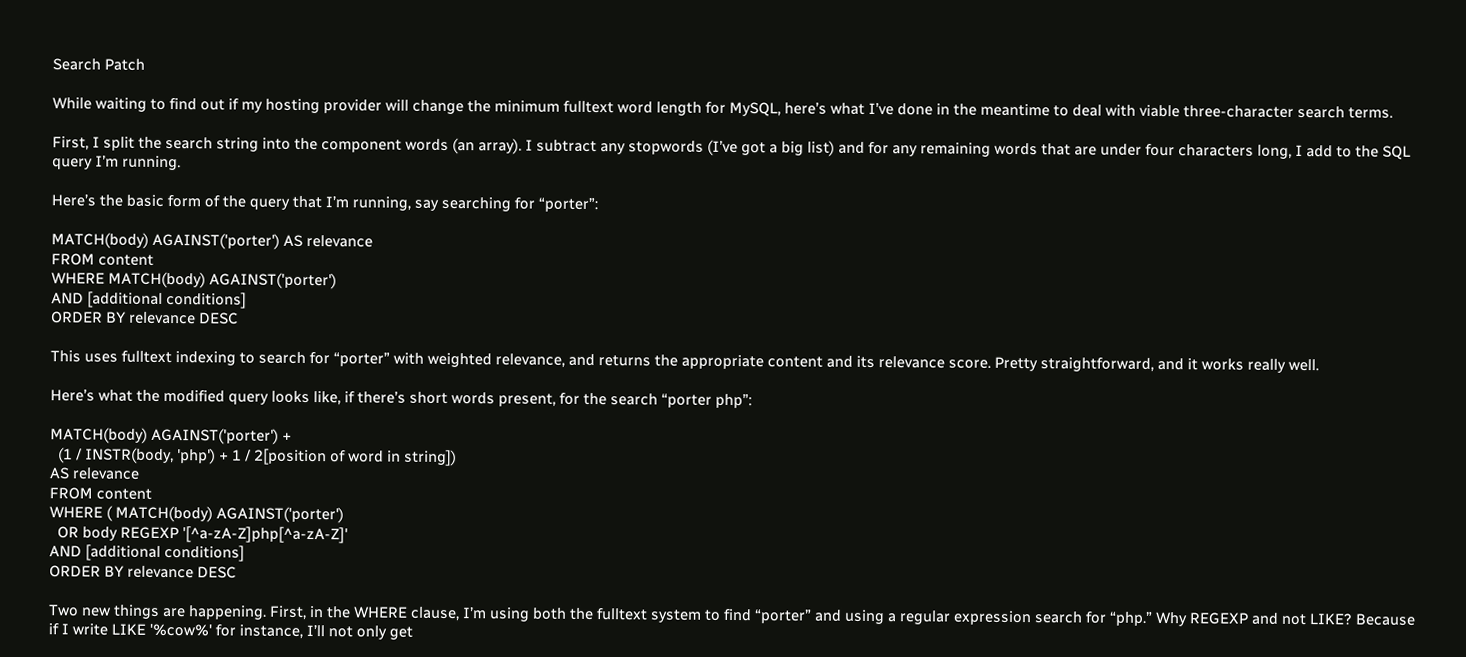Search Patch

While waiting to find out if my hosting provider will change the minimum fulltext word length for MySQL, here’s what I’ve done in the meantime to deal with viable three-character search terms.

First, I split the search string into the component words (an array). I subtract any stopwords (I’ve got a big list) and for any remaining words that are under four characters long, I add to the SQL query I’m running.

Here’s the basic form of the query that I’m running, say searching for “porter”:

MATCH(body) AGAINST('porter') AS relevance
FROM content
WHERE MATCH(body) AGAINST('porter')
AND [additional conditions]
ORDER BY relevance DESC

This uses fulltext indexing to search for “porter” with weighted relevance, and returns the appropriate content and its relevance score. Pretty straightforward, and it works really well.

Here’s what the modified query looks like, if there’s short words present, for the search “porter php”:

MATCH(body) AGAINST('porter') +
  (1 / INSTR(body, 'php') + 1 / 2[position of word in string])
AS relevance
FROM content
WHERE ( MATCH(body) AGAINST('porter')
  OR body REGEXP '[^a-zA-Z]php[^a-zA-Z]'
AND [additional conditions]
ORDER BY relevance DESC

Two new things are happening. First, in the WHERE clause, I’m using both the fulltext system to find “porter” and using a regular expression search for “php.” Why REGEXP and not LIKE? Because if I write LIKE '%cow%' for instance, I’ll not only get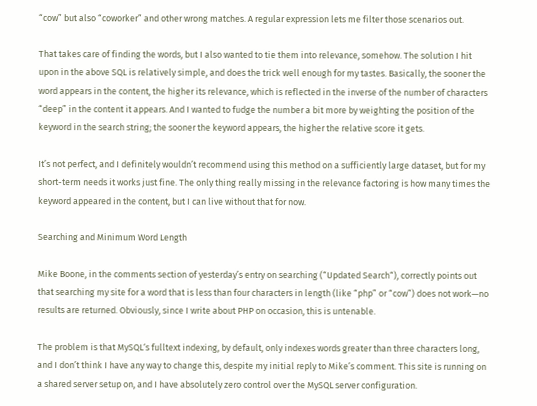“cow” but also “coworker” and other wrong matches. A regular expression lets me filter those scenarios out.

That takes care of finding the words, but I also wanted to tie them into relevance, somehow. The solution I hit upon in the above SQL is relatively simple, and does the trick well enough for my tastes. Basically, the sooner the word appears in the content, the higher its relevance, which is reflected in the inverse of the number of characters “deep” in the content it appears. And I wanted to fudge the number a bit more by weighting the position of the keyword in the search string; the sooner the keyword appears, the higher the relative score it gets.

It’s not perfect, and I definitely wouldn’t recommend using this method on a sufficiently large dataset, but for my short-term needs it works just fine. The only thing really missing in the relevance factoring is how many times the keyword appeared in the content, but I can live without that for now.

Searching and Minimum Word Length

Mike Boone, in the comments section of yesterday’s entry on searching (“Updated Search“), correctly points out that searching my site for a word that is less than four characters in length (like “php” or “cow”) does not work—no results are returned. Obviously, since I write about PHP on occasion, this is untenable.

The problem is that MySQL‘s fulltext indexing, by default, only indexes words greater than three characters long, and I don’t think I have any way to change this, despite my initial reply to Mike’s comment. This site is running on a shared server setup on, and I have absolutely zero control over the MySQL server configuration.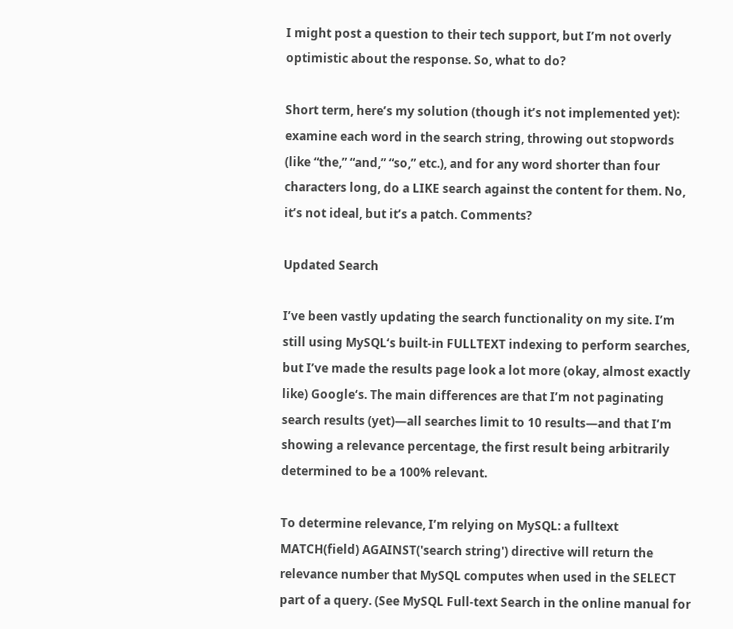I might post a question to their tech support, but I’m not overly optimistic about the response. So, what to do?

Short term, here’s my solution (though it’s not implemented yet): examine each word in the search string, throwing out stopwords (like “the,” “and,” “so,” etc.), and for any word shorter than four characters long, do a LIKE search against the content for them. No, it’s not ideal, but it’s a patch. Comments?

Updated Search

I’ve been vastly updating the search functionality on my site. I’m still using MySQL‘s built-in FULLTEXT indexing to perform searches, but I’ve made the results page look a lot more (okay, almost exactly like) Google‘s. The main differences are that I’m not paginating search results (yet)—all searches limit to 10 results—and that I’m showing a relevance percentage, the first result being arbitrarily determined to be a 100% relevant.

To determine relevance, I’m relying on MySQL: a fulltext MATCH(field) AGAINST('search string') directive will return the relevance number that MySQL computes when used in the SELECT part of a query. (See MySQL Full-text Search in the online manual for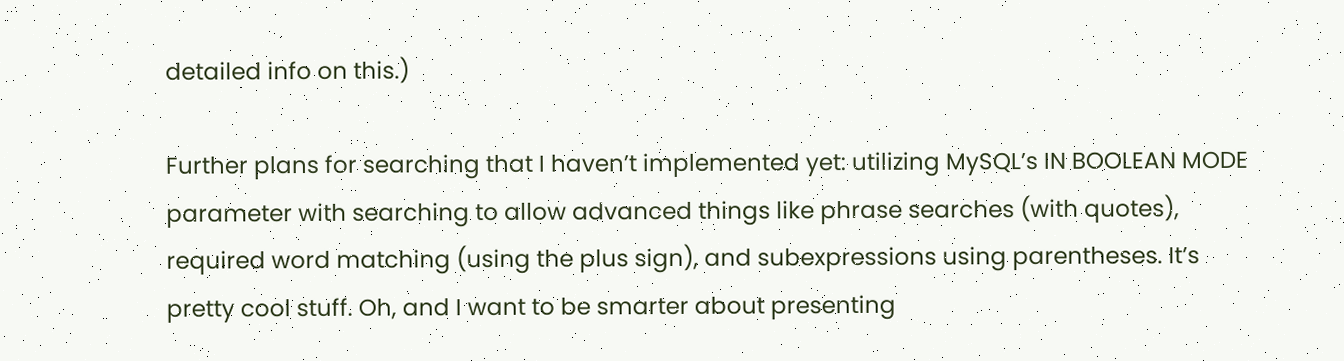detailed info on this.)

Further plans for searching that I haven’t implemented yet: utilizing MySQL’s IN BOOLEAN MODE parameter with searching to allow advanced things like phrase searches (with quotes), required word matching (using the plus sign), and subexpressions using parentheses. It’s pretty cool stuff. Oh, and I want to be smarter about presenting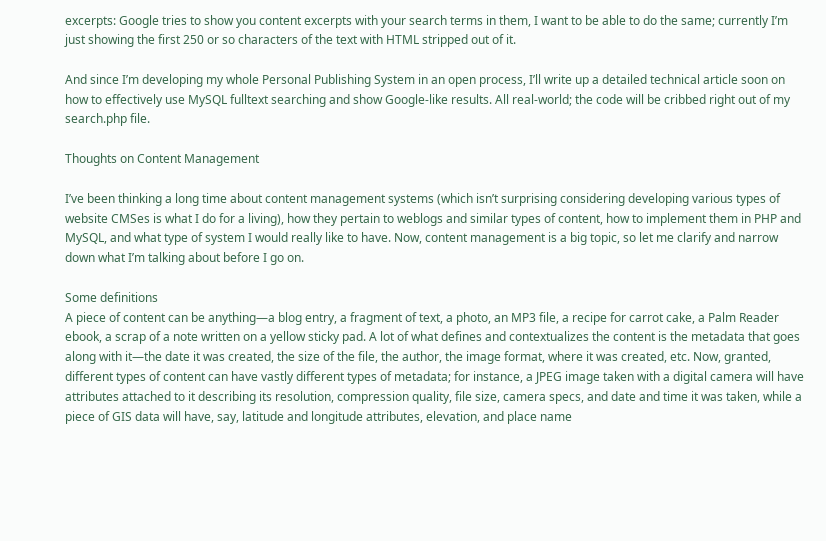excerpts: Google tries to show you content excerpts with your search terms in them, I want to be able to do the same; currently I’m just showing the first 250 or so characters of the text with HTML stripped out of it.

And since I’m developing my whole Personal Publishing System in an open process, I’ll write up a detailed technical article soon on how to effectively use MySQL fulltext searching and show Google-like results. All real-world; the code will be cribbed right out of my search.php file.

Thoughts on Content Management

I’ve been thinking a long time about content management systems (which isn’t surprising considering developing various types of website CMSes is what I do for a living), how they pertain to weblogs and similar types of content, how to implement them in PHP and MySQL, and what type of system I would really like to have. Now, content management is a big topic, so let me clarify and narrow down what I’m talking about before I go on.

Some definitions
A piece of content can be anything—a blog entry, a fragment of text, a photo, an MP3 file, a recipe for carrot cake, a Palm Reader ebook, a scrap of a note written on a yellow sticky pad. A lot of what defines and contextualizes the content is the metadata that goes along with it—the date it was created, the size of the file, the author, the image format, where it was created, etc. Now, granted, different types of content can have vastly different types of metadata; for instance, a JPEG image taken with a digital camera will have attributes attached to it describing its resolution, compression quality, file size, camera specs, and date and time it was taken, while a piece of GIS data will have, say, latitude and longitude attributes, elevation, and place name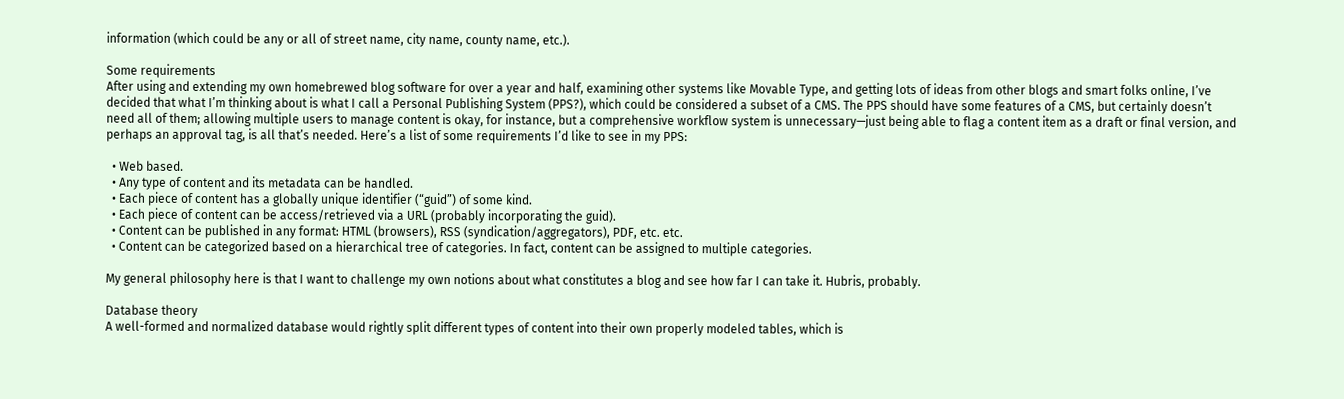information (which could be any or all of street name, city name, county name, etc.).

Some requirements
After using and extending my own homebrewed blog software for over a year and half, examining other systems like Movable Type, and getting lots of ideas from other blogs and smart folks online, I’ve decided that what I’m thinking about is what I call a Personal Publishing System (PPS?), which could be considered a subset of a CMS. The PPS should have some features of a CMS, but certainly doesn’t need all of them; allowing multiple users to manage content is okay, for instance, but a comprehensive workflow system is unnecessary—just being able to flag a content item as a draft or final version, and perhaps an approval tag, is all that’s needed. Here’s a list of some requirements I’d like to see in my PPS:

  • Web based.
  • Any type of content and its metadata can be handled.
  • Each piece of content has a globally unique identifier (“guid”) of some kind.
  • Each piece of content can be access/retrieved via a URL (probably incorporating the guid).
  • Content can be published in any format: HTML (browsers), RSS (syndication/aggregators), PDF, etc. etc.
  • Content can be categorized based on a hierarchical tree of categories. In fact, content can be assigned to multiple categories.

My general philosophy here is that I want to challenge my own notions about what constitutes a blog and see how far I can take it. Hubris, probably.

Database theory
A well-formed and normalized database would rightly split different types of content into their own properly modeled tables, which is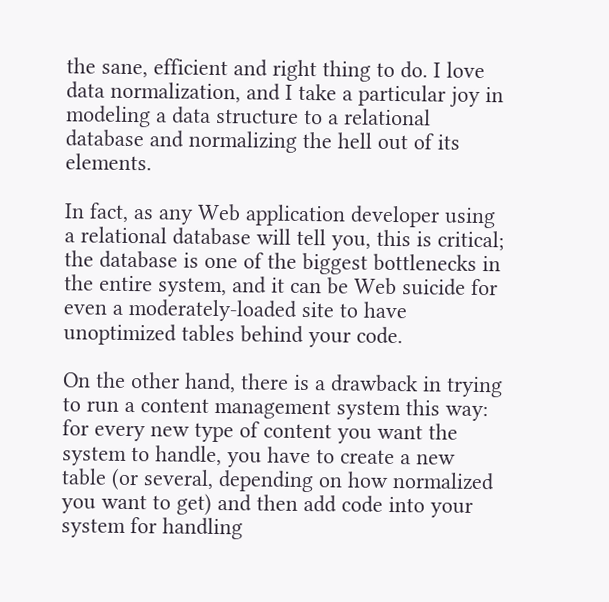the sane, efficient and right thing to do. I love data normalization, and I take a particular joy in modeling a data structure to a relational database and normalizing the hell out of its elements.

In fact, as any Web application developer using a relational database will tell you, this is critical; the database is one of the biggest bottlenecks in the entire system, and it can be Web suicide for even a moderately-loaded site to have unoptimized tables behind your code.

On the other hand, there is a drawback in trying to run a content management system this way: for every new type of content you want the system to handle, you have to create a new table (or several, depending on how normalized you want to get) and then add code into your system for handling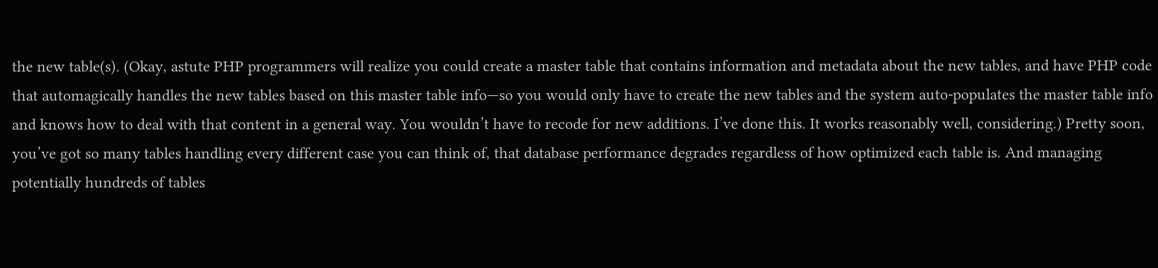the new table(s). (Okay, astute PHP programmers will realize you could create a master table that contains information and metadata about the new tables, and have PHP code that automagically handles the new tables based on this master table info—so you would only have to create the new tables and the system auto-populates the master table info and knows how to deal with that content in a general way. You wouldn’t have to recode for new additions. I’ve done this. It works reasonably well, considering.) Pretty soon, you’ve got so many tables handling every different case you can think of, that database performance degrades regardless of how optimized each table is. And managing potentially hundreds of tables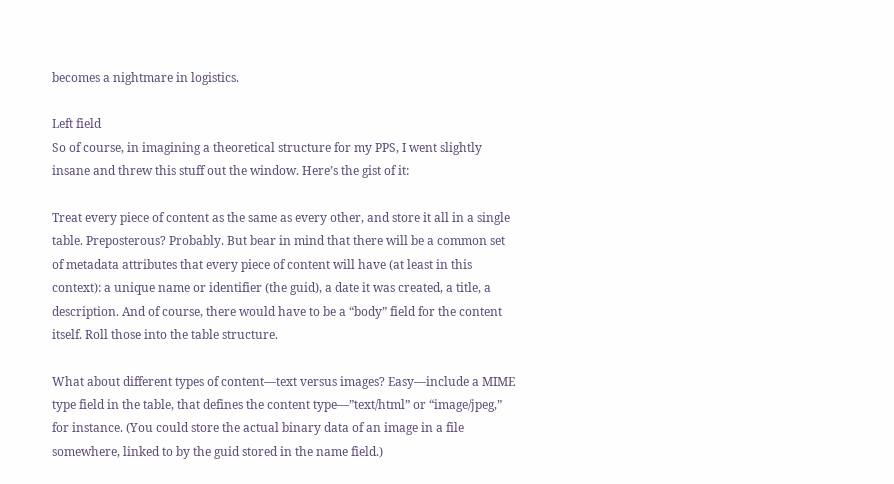becomes a nightmare in logistics.

Left field
So of course, in imagining a theoretical structure for my PPS, I went slightly insane and threw this stuff out the window. Here’s the gist of it:

Treat every piece of content as the same as every other, and store it all in a single table. Preposterous? Probably. But bear in mind that there will be a common set of metadata attributes that every piece of content will have (at least in this context): a unique name or identifier (the guid), a date it was created, a title, a description. And of course, there would have to be a “body” field for the content itself. Roll those into the table structure.

What about different types of content—text versus images? Easy—include a MIME type field in the table, that defines the content type—”text/html” or “image/jpeg,” for instance. (You could store the actual binary data of an image in a file somewhere, linked to by the guid stored in the name field.)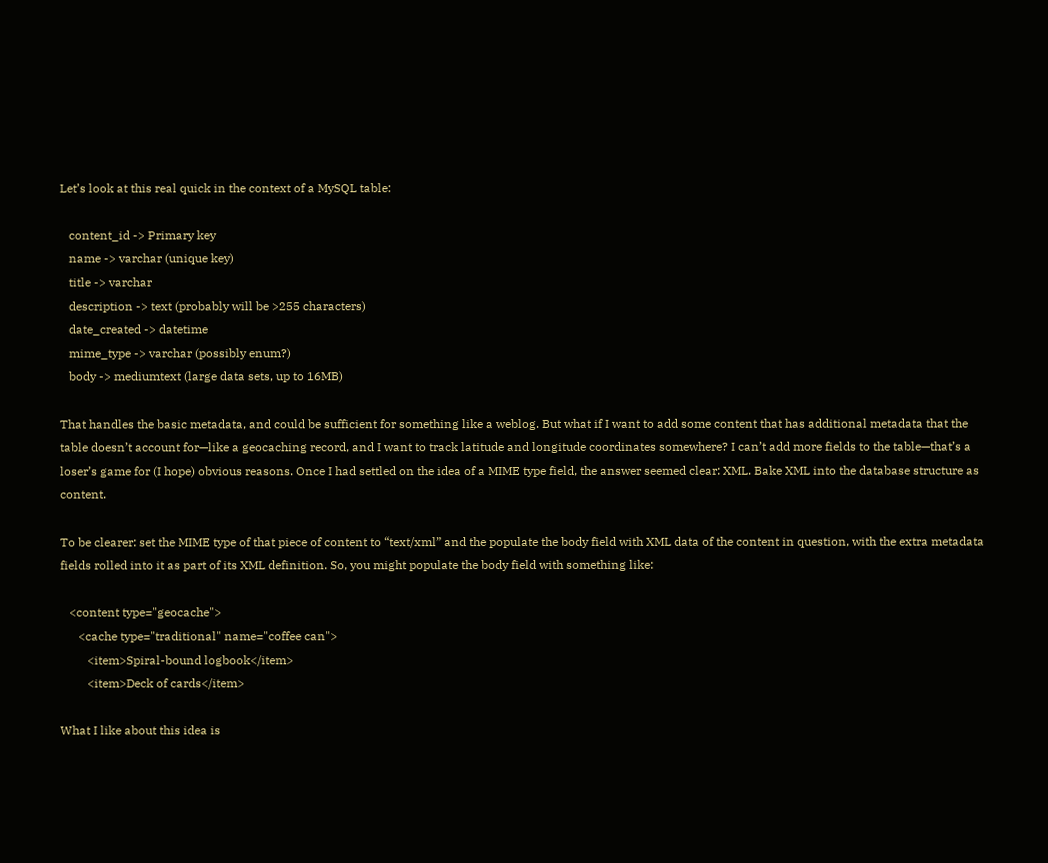Let’s look at this real quick in the context of a MySQL table:

   content_id -> Primary key
   name -> varchar (unique key)
   title -> varchar
   description -> text (probably will be >255 characters)
   date_created -> datetime
   mime_type -> varchar (possibly enum?)
   body -> mediumtext (large data sets, up to 16MB)

That handles the basic metadata, and could be sufficient for something like a weblog. But what if I want to add some content that has additional metadata that the table doesn’t account for—like a geocaching record, and I want to track latitude and longitude coordinates somewhere? I can’t add more fields to the table—that’s a loser’s game for (I hope) obvious reasons. Once I had settled on the idea of a MIME type field, the answer seemed clear: XML. Bake XML into the database structure as content.

To be clearer: set the MIME type of that piece of content to “text/xml” and the populate the body field with XML data of the content in question, with the extra metadata fields rolled into it as part of its XML definition. So, you might populate the body field with something like:

   <content type="geocache">
      <cache type="traditional" name="coffee can">
         <item>Spiral-bound logbook</item>
         <item>Deck of cards</item>

What I like about this idea is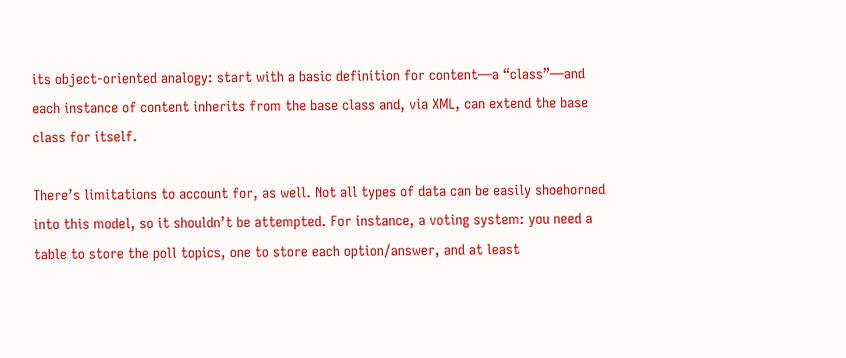its object-oriented analogy: start with a basic definition for content—a “class”—and each instance of content inherits from the base class and, via XML, can extend the base class for itself.

There’s limitations to account for, as well. Not all types of data can be easily shoehorned into this model, so it shouldn’t be attempted. For instance, a voting system: you need a table to store the poll topics, one to store each option/answer, and at least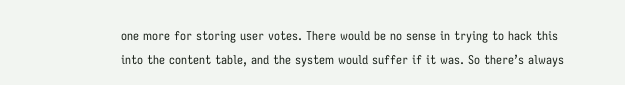one more for storing user votes. There would be no sense in trying to hack this into the content table, and the system would suffer if it was. So there’s always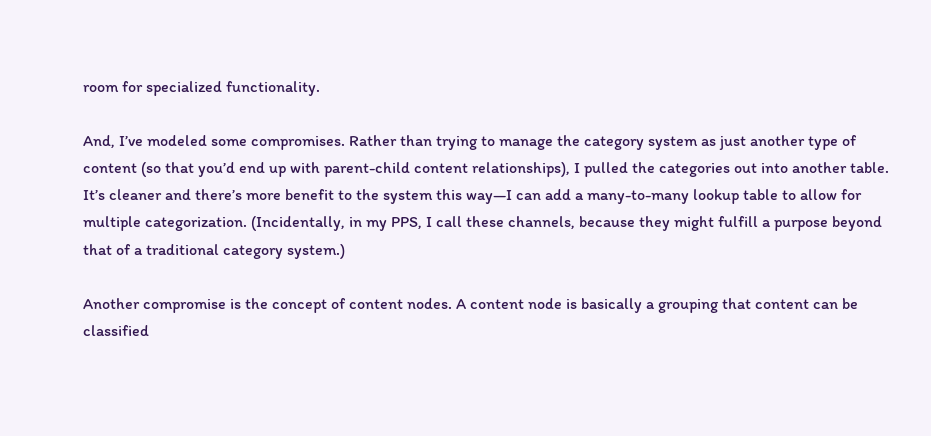room for specialized functionality.

And, I’ve modeled some compromises. Rather than trying to manage the category system as just another type of content (so that you’d end up with parent-child content relationships), I pulled the categories out into another table. It’s cleaner and there’s more benefit to the system this way—I can add a many-to-many lookup table to allow for multiple categorization. (Incidentally, in my PPS, I call these channels, because they might fulfill a purpose beyond that of a traditional category system.)

Another compromise is the concept of content nodes. A content node is basically a grouping that content can be classified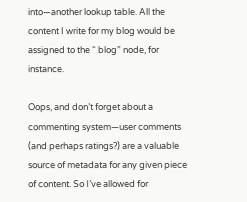into—another lookup table. All the content I write for my blog would be assigned to the “ blog” node, for instance.

Oops, and don’t forget about a commenting system—user comments (and perhaps ratings?) are a valuable source of metadata for any given piece of content. So I’ve allowed for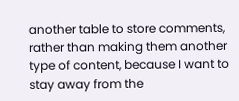another table to store comments, rather than making them another type of content, because I want to stay away from the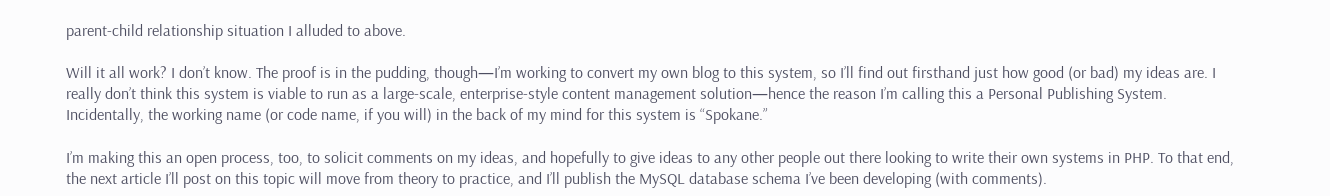parent-child relationship situation I alluded to above.

Will it all work? I don’t know. The proof is in the pudding, though—I’m working to convert my own blog to this system, so I’ll find out firsthand just how good (or bad) my ideas are. I really don’t think this system is viable to run as a large-scale, enterprise-style content management solution—hence the reason I’m calling this a Personal Publishing System. Incidentally, the working name (or code name, if you will) in the back of my mind for this system is “Spokane.”

I’m making this an open process, too, to solicit comments on my ideas, and hopefully to give ideas to any other people out there looking to write their own systems in PHP. To that end, the next article I’ll post on this topic will move from theory to practice, and I’ll publish the MySQL database schema I’ve been developing (with comments).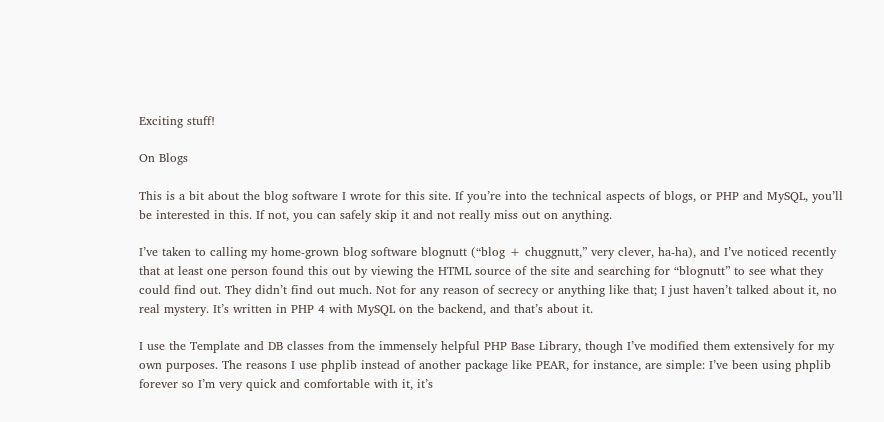Exciting stuff!

On Blogs

This is a bit about the blog software I wrote for this site. If you’re into the technical aspects of blogs, or PHP and MySQL, you’ll be interested in this. If not, you can safely skip it and not really miss out on anything.

I’ve taken to calling my home-grown blog software blognutt (“blog + chuggnutt,” very clever, ha-ha), and I’ve noticed recently that at least one person found this out by viewing the HTML source of the site and searching for “blognutt” to see what they could find out. They didn’t find out much. Not for any reason of secrecy or anything like that; I just haven’t talked about it, no real mystery. It’s written in PHP 4 with MySQL on the backend, and that’s about it.

I use the Template and DB classes from the immensely helpful PHP Base Library, though I’ve modified them extensively for my own purposes. The reasons I use phplib instead of another package like PEAR, for instance, are simple: I’ve been using phplib forever so I’m very quick and comfortable with it, it’s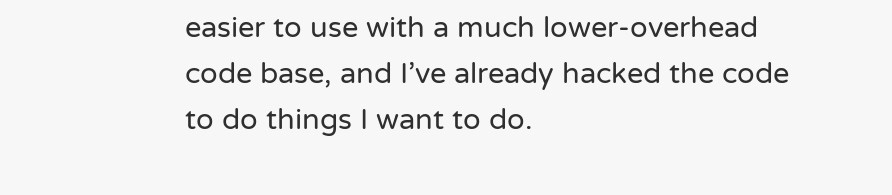easier to use with a much lower-overhead code base, and I’ve already hacked the code to do things I want to do.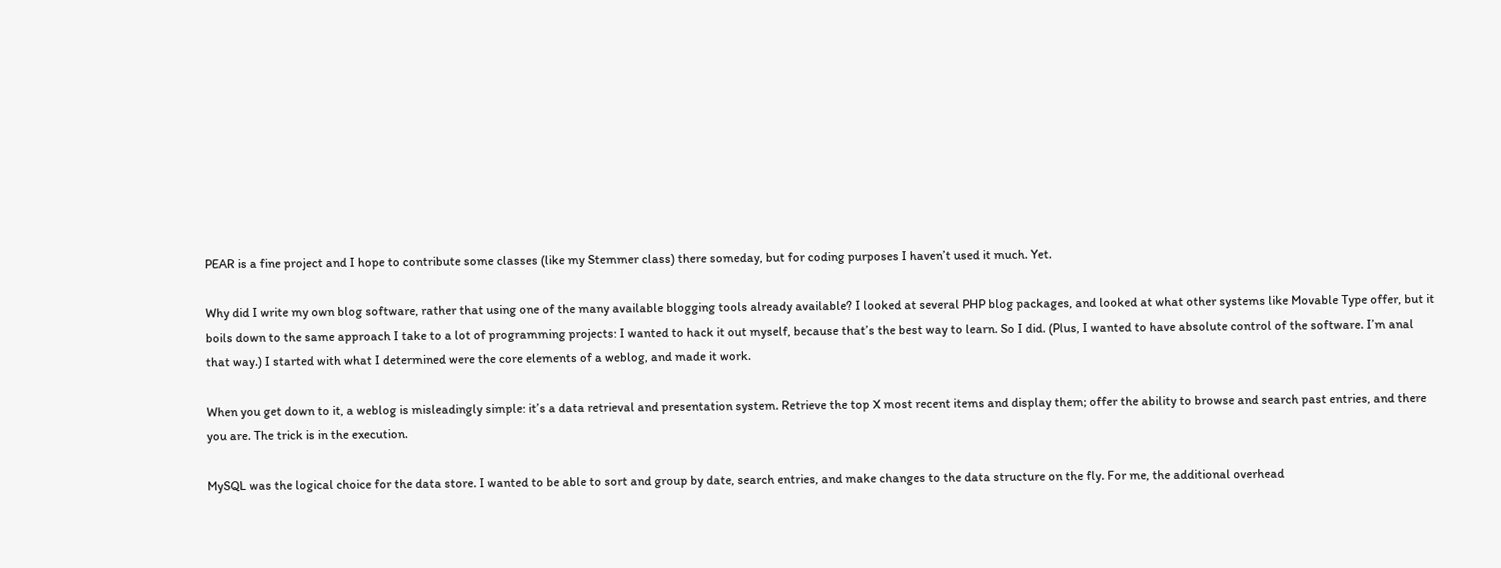PEAR is a fine project and I hope to contribute some classes (like my Stemmer class) there someday, but for coding purposes I haven’t used it much. Yet.

Why did I write my own blog software, rather that using one of the many available blogging tools already available? I looked at several PHP blog packages, and looked at what other systems like Movable Type offer, but it boils down to the same approach I take to a lot of programming projects: I wanted to hack it out myself, because that’s the best way to learn. So I did. (Plus, I wanted to have absolute control of the software. I’m anal that way.) I started with what I determined were the core elements of a weblog, and made it work.

When you get down to it, a weblog is misleadingly simple: it’s a data retrieval and presentation system. Retrieve the top X most recent items and display them; offer the ability to browse and search past entries, and there you are. The trick is in the execution.

MySQL was the logical choice for the data store. I wanted to be able to sort and group by date, search entries, and make changes to the data structure on the fly. For me, the additional overhead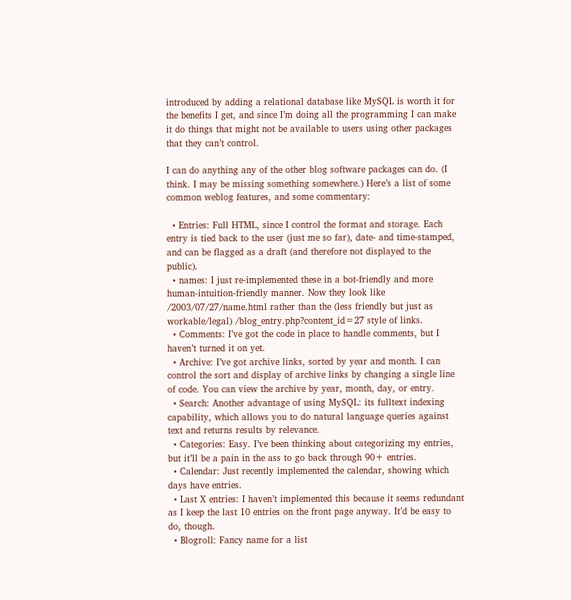introduced by adding a relational database like MySQL is worth it for the benefits I get, and since I’m doing all the programming I can make it do things that might not be available to users using other packages that they can’t control.

I can do anything any of the other blog software packages can do. (I think. I may be missing something somewhere.) Here’s a list of some common weblog features, and some commentary:

  • Entries: Full HTML, since I control the format and storage. Each entry is tied back to the user (just me so far), date- and time-stamped, and can be flagged as a draft (and therefore not displayed to the public).
  • names: I just re-implemented these in a bot-friendly and more human-intuition-friendly manner. Now they look like /2003/07/27/name.html rather than the (less friendly but just as workable/legal) /blog_entry.php?content_id=27 style of links.
  • Comments: I’ve got the code in place to handle comments, but I haven’t turned it on yet.
  • Archive: I’ve got archive links, sorted by year and month. I can control the sort and display of archive links by changing a single line of code. You can view the archive by year, month, day, or entry.
  • Search: Another advantage of using MySQL: its fulltext indexing capability, which allows you to do natural language queries against text and returns results by relevance.
  • Categories: Easy. I’ve been thinking about categorizing my entries, but it’ll be a pain in the ass to go back through 90+ entries.
  • Calendar: Just recently implemented the calendar, showing which days have entries.
  • Last X entries: I haven’t implemented this because it seems redundant as I keep the last 10 entries on the front page anyway. It’d be easy to do, though.
  • Blogroll: Fancy name for a list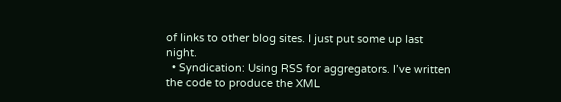of links to other blog sites. I just put some up last night.
  • Syndication: Using RSS for aggregators. I’ve written the code to produce the XML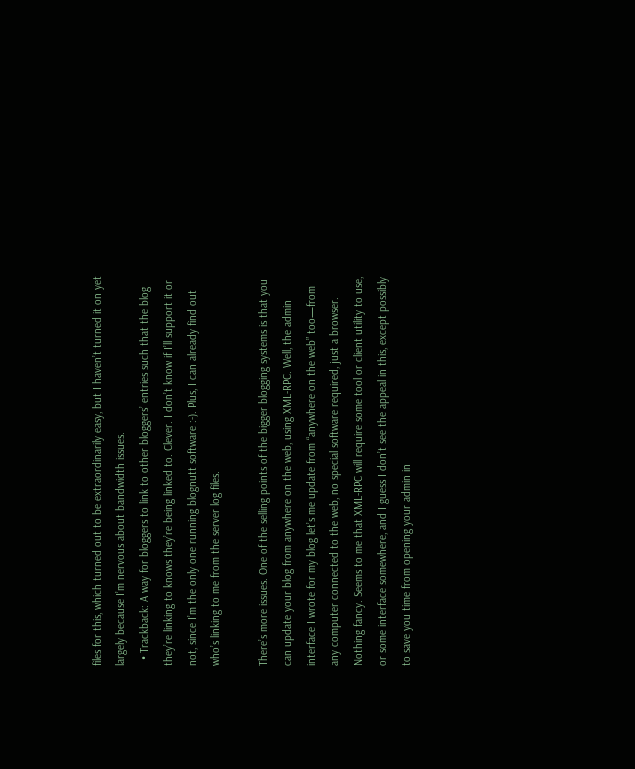files for this, which turned out to be extraordinarily easy, but I haven’t turned it on yet largely because I’m nervous about bandwidth issues.
  • Trackback: A way for bloggers to link to other bloggers’ entries such that the blog they’re linking to knows they’re being linked to. Clever. I don’t know if I’ll support it or not, since I’m the only one running blognutt software :-). Plus, I can already find out who’s linking to me from the server log files.

There’s more issues. One of the selling points of the bigger blogging systems is that you can update your blog from anywhere on the web, using XML-RPC. Well, the admin interface I wrote for my blog let’s me update from “anywhere on the web” too—from any computer connected to the web, no special software required, just a browser. Nothing fancy. Seems to me that XML-RPC will require some tool or client utility to use, or some interface somewhere, and I guess I don’t see the appeal in this, except possibly to save you time from opening your admin in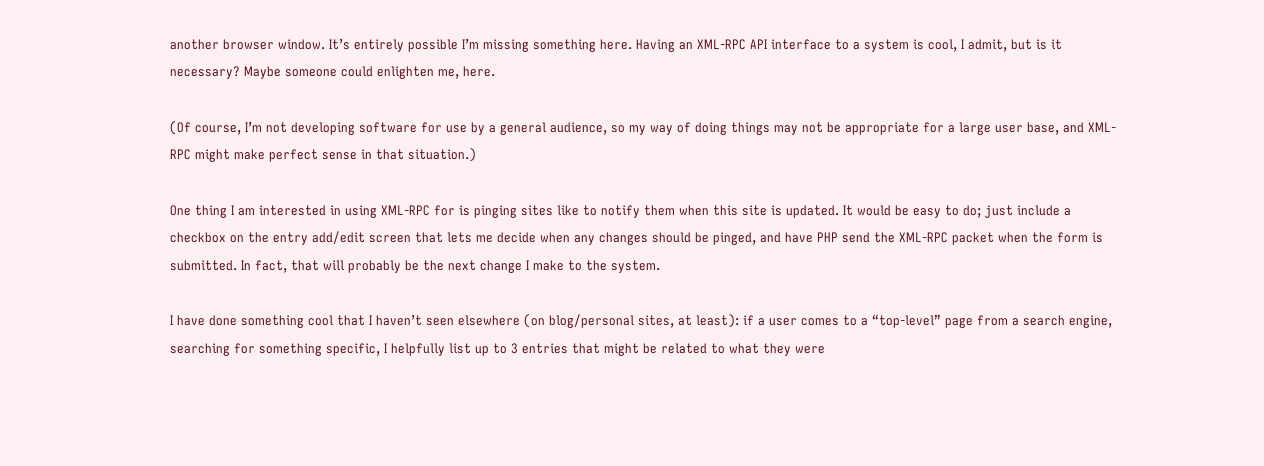another browser window. It’s entirely possible I’m missing something here. Having an XML-RPC API interface to a system is cool, I admit, but is it necessary? Maybe someone could enlighten me, here.

(Of course, I’m not developing software for use by a general audience, so my way of doing things may not be appropriate for a large user base, and XML-RPC might make perfect sense in that situation.)

One thing I am interested in using XML-RPC for is pinging sites like to notify them when this site is updated. It would be easy to do; just include a checkbox on the entry add/edit screen that lets me decide when any changes should be pinged, and have PHP send the XML-RPC packet when the form is submitted. In fact, that will probably be the next change I make to the system.

I have done something cool that I haven’t seen elsewhere (on blog/personal sites, at least): if a user comes to a “top-level” page from a search engine, searching for something specific, I helpfully list up to 3 entries that might be related to what they were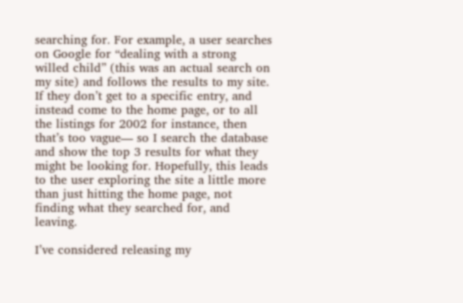searching for. For example, a user searches on Google for “dealing with a strong willed child” (this was an actual search on my site) and follows the results to my site. If they don’t get to a specific entry, and instead come to the home page, or to all the listings for 2002 for instance, then that’s too vague— so I search the database and show the top 3 results for what they might be looking for. Hopefully, this leads to the user exploring the site a little more than just hitting the home page, not finding what they searched for, and leaving.

I’ve considered releasing my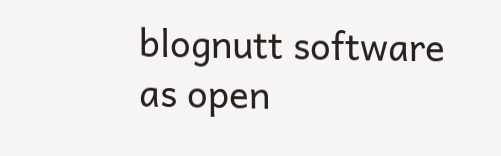blognutt software as open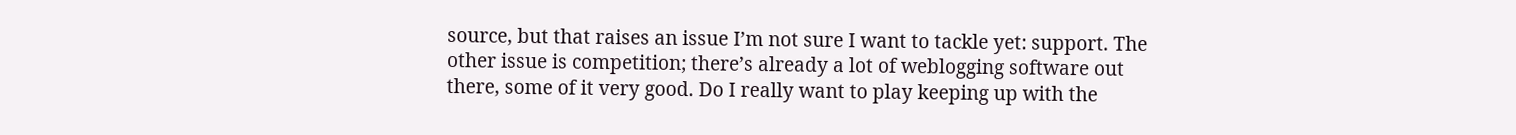source, but that raises an issue I’m not sure I want to tackle yet: support. The other issue is competition; there’s already a lot of weblogging software out there, some of it very good. Do I really want to play keeping up with the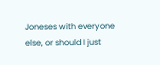Joneses with everyone else, or should I just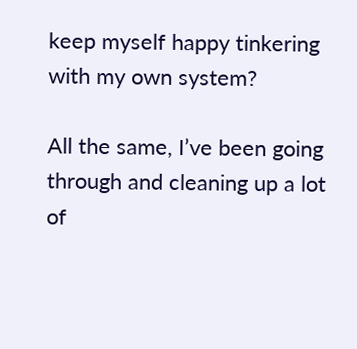keep myself happy tinkering with my own system?

All the same, I’ve been going through and cleaning up a lot of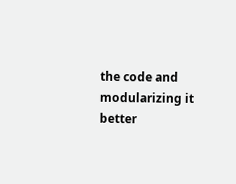the code and modularizing it better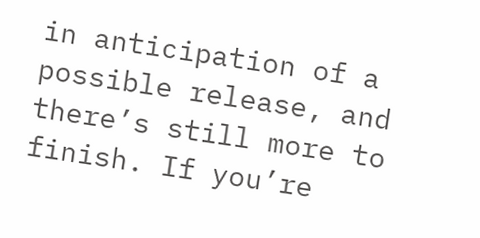in anticipation of a possible release, and there’s still more to finish. If you’re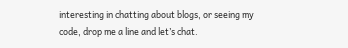interesting in chatting about blogs, or seeing my code, drop me a line and let’s chat.